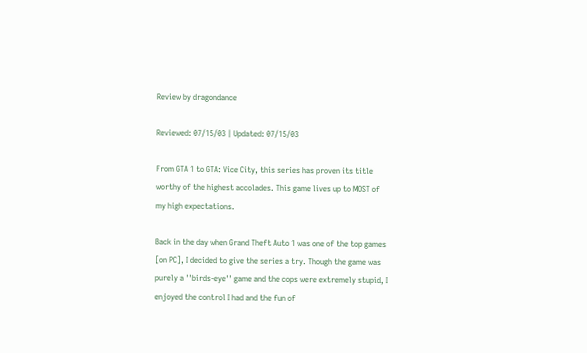Review by dragondance

Reviewed: 07/15/03 | Updated: 07/15/03

From GTA 1 to GTA: Vice City, this series has proven its title worthy of the highest accolades. This game lives up to MOST of my high expectations.

Back in the day when Grand Theft Auto 1 was one of the top games [on PC], I decided to give the series a try. Though the game was purely a ''birds-eye'' game and the cops were extremely stupid, I enjoyed the control I had and the fun of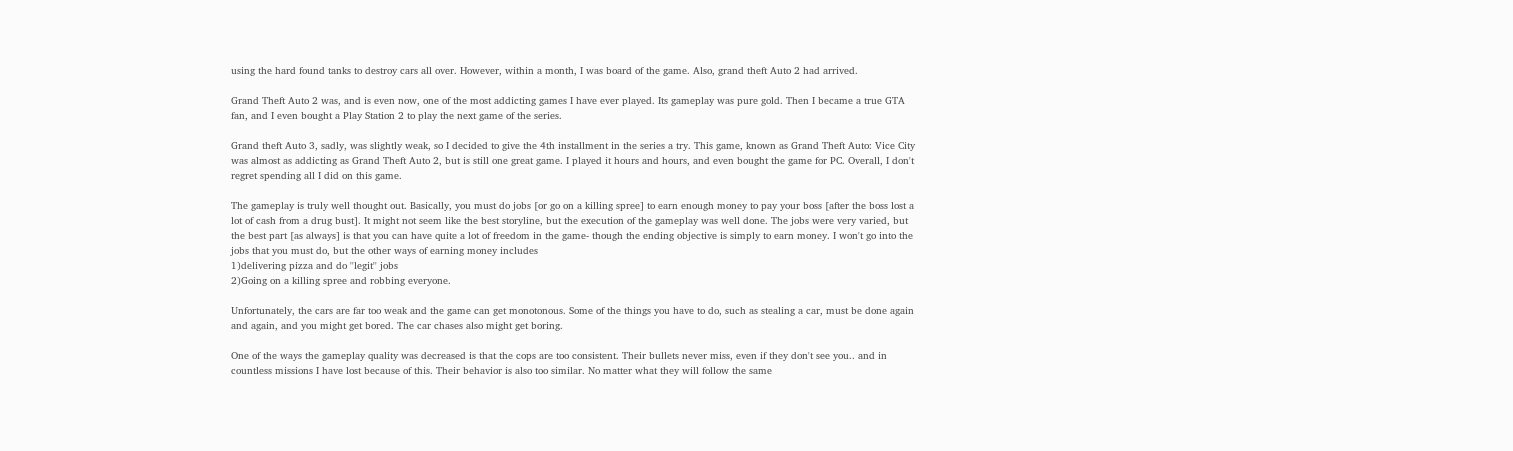using the hard found tanks to destroy cars all over. However, within a month, I was board of the game. Also, grand theft Auto 2 had arrived.

Grand Theft Auto 2 was, and is even now, one of the most addicting games I have ever played. Its gameplay was pure gold. Then I became a true GTA fan, and I even bought a Play Station 2 to play the next game of the series.

Grand theft Auto 3, sadly, was slightly weak, so I decided to give the 4th installment in the series a try. This game, known as Grand Theft Auto: Vice City was almost as addicting as Grand Theft Auto 2, but is still one great game. I played it hours and hours, and even bought the game for PC. Overall, I don't regret spending all I did on this game.

The gameplay is truly well thought out. Basically, you must do jobs [or go on a killing spree] to earn enough money to pay your boss [after the boss lost a lot of cash from a drug bust]. It might not seem like the best storyline, but the execution of the gameplay was well done. The jobs were very varied, but the best part [as always] is that you can have quite a lot of freedom in the game- though the ending objective is simply to earn money. I won't go into the jobs that you must do, but the other ways of earning money includes
1)delivering pizza and do ''legit'' jobs
2)Going on a killing spree and robbing everyone.

Unfortunately, the cars are far too weak and the game can get monotonous. Some of the things you have to do, such as stealing a car, must be done again and again, and you might get bored. The car chases also might get boring.

One of the ways the gameplay quality was decreased is that the cops are too consistent. Their bullets never miss, even if they don't see you.. and in countless missions I have lost because of this. Their behavior is also too similar. No matter what they will follow the same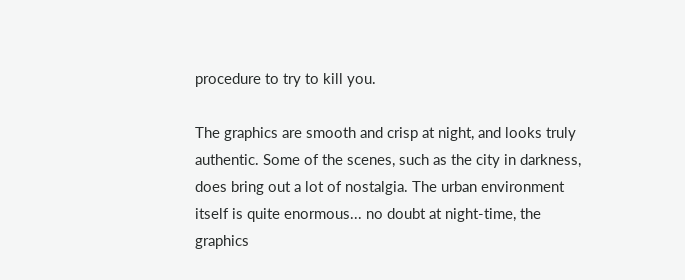procedure to try to kill you.

The graphics are smooth and crisp at night, and looks truly authentic. Some of the scenes, such as the city in darkness, does bring out a lot of nostalgia. The urban environment itself is quite enormous... no doubt at night-time, the graphics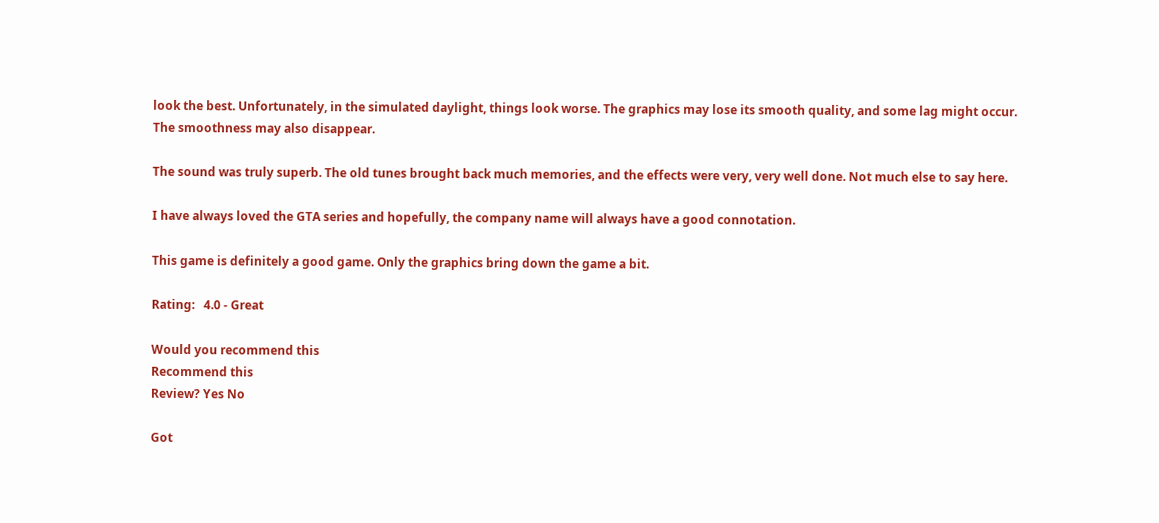look the best. Unfortunately, in the simulated daylight, things look worse. The graphics may lose its smooth quality, and some lag might occur. The smoothness may also disappear.

The sound was truly superb. The old tunes brought back much memories, and the effects were very, very well done. Not much else to say here.

I have always loved the GTA series and hopefully, the company name will always have a good connotation.

This game is definitely a good game. Only the graphics bring down the game a bit.

Rating:   4.0 - Great

Would you recommend this
Recommend this
Review? Yes No

Got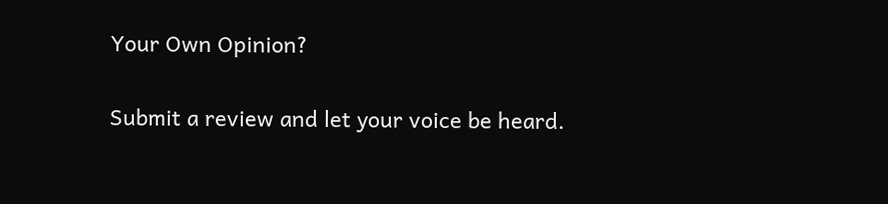Your Own Opinion?

Submit a review and let your voice be heard.